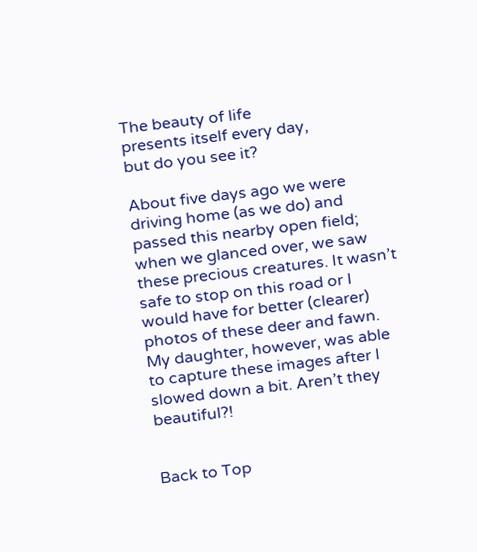The beauty of life
presents itself every day,
but do you see it?

About five days ago we were driving home (as we do) and passed this nearby open field; when we glanced over, we saw these precious creatures. It wasn’t safe to stop on this road or I would have for better (clearer) photos of these deer and fawn. My daughter, however, was able to capture these images after I slowed down a bit. Aren’t they beautiful?!


Back to Top